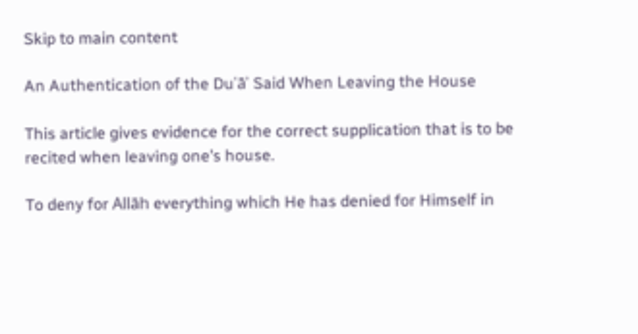Skip to main content

An Authentication of the Duʿāʾ Said When Leaving the House

This article gives evidence for the correct supplication that is to be recited when leaving one’s house.

To deny for Allāh everything which He has denied for Himself in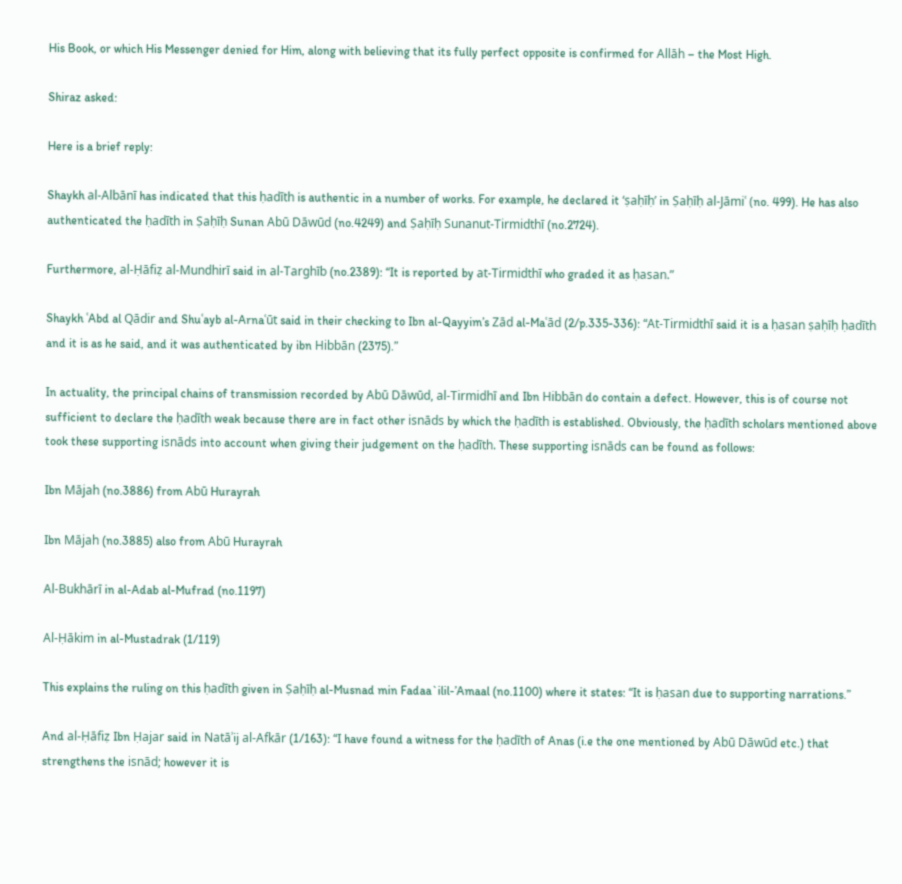His Book, or which His Messenger denied for Him, along with believing that its fully perfect opposite is confirmed for Allāh – the Most High.

Shiraz asked:

Here is a brief reply:

Shaykh al-Albānī has indicated that this ḥadīth is authentic in a number of works. For example, he declared it ‘ṣaḥīḥ’ in Ṣaḥīḥ al-Jāmiʿ (no. 499). He has also authenticated the ḥadīth in Ṣaḥīḥ Sunan Abū Dāwūd (no.4249) and Ṣaḥīḥ Sunanut-Tirmidthī (no.2724).

Furthermore, al-Ḥāfiẓ al-Mundhirī said in al-Targhīb (no.2389): “It is reported by at-Tirmidthī who graded it as ḥasan.”

Shaykh ʿAbd al Qādir and Shuʿayb al-Arnaʿūt said in their checking to Ibn al-Qayyim’s Zād al-Maʿād (2/p.335-336): “At-Tirmidthī said it is a ḥasan ṣaḥīḥ ḥadīth and it is as he said, and it was authenticated by ibn Hibbān (2375).”

In actuality, the principal chains of transmission recorded by Abū Dāwūd, al-Tirmidhī and Ibn Hibbān do contain a defect. However, this is of course not sufficient to declare the ḥadīth weak because there are in fact other isnāds by which the ḥadīth is established. Obviously, the ḥadīth scholars mentioned above took these supporting isnāds into account when giving their judgement on the ḥadīth. These supporting isnāds can be found as follows:

Ibn Mājah (no.3886) from Abū Hurayrah

Ibn Mājah (no.3885) also from Abū Hurayrah

Al-Bukhārī in al-Adab al-Mufrad (no.1197)

Al-Ḥākim in al-Mustadrak (1/119)

This explains the ruling on this ḥadīth given in Ṣaḥīḥ al-Musnad min Fadaa`ilil-’Amaal (no.1100) where it states: “It is ḥasan due to supporting narrations.”

And al-Ḥāfiẓ Ibn Ḥajar said in Natāʾij al-Afkār (1/163): “I have found a witness for the ḥadīth of Anas (i.e the one mentioned by Abū Dāwūd etc.) that strengthens the isnād; however it is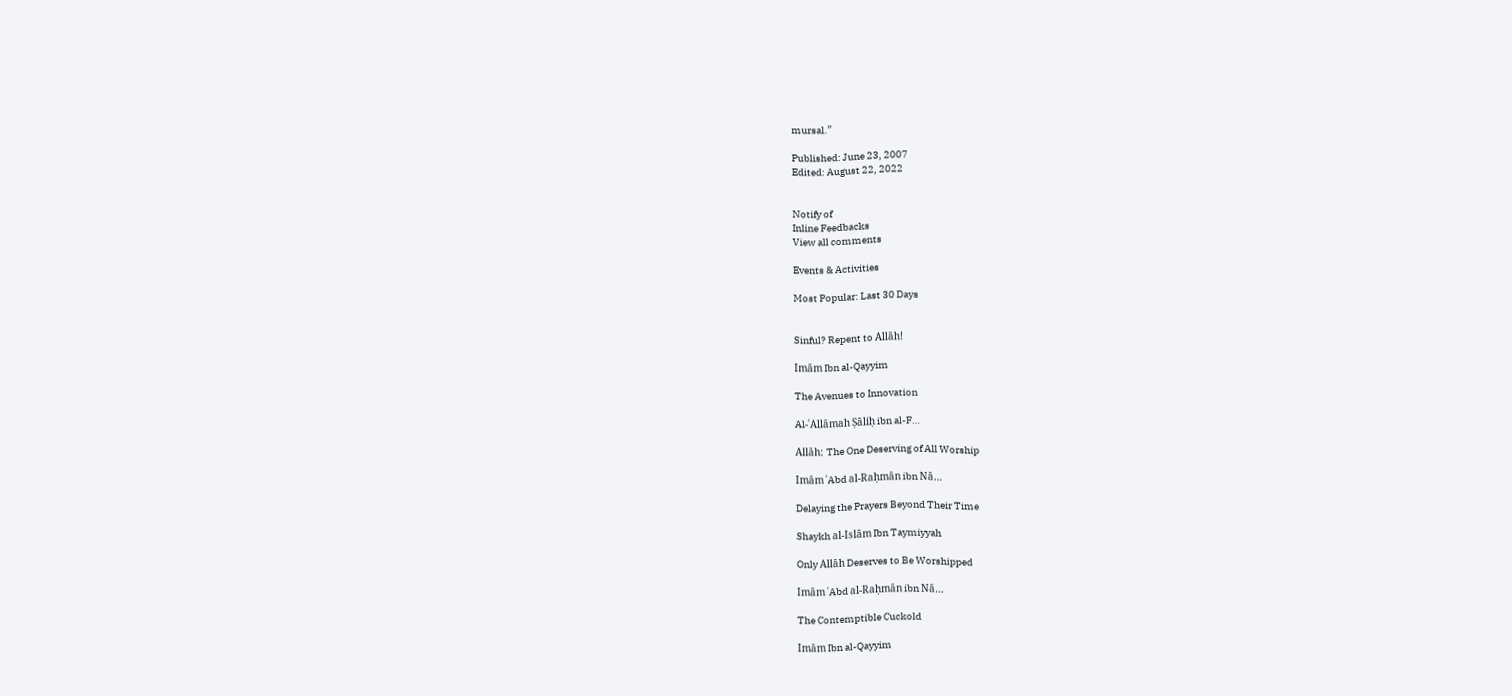mursal.”

Published: June 23, 2007
Edited: August 22, 2022


Notify of
Inline Feedbacks
View all comments

Events & Activities

Most Popular: Last 30 Days


Sinful? Repent to Allāh!

Imām Ibn al-Qayyim

The Avenues to Innovation

Al-ʿAllāmah Ṣāliḥ ibn al-F…

Allāh: The One Deserving of All Worship

Imām ʿAbd al-Raḥmān ibn Nā…

Delaying the Prayers Beyond Their Time

Shaykh al-Islām Ibn Taymiyyah

Only Allāh Deserves to Be Worshipped

Imām ʿAbd al-Raḥmān ibn Nā…

The Contemptible Cuckold

Imām Ibn al-Qayyim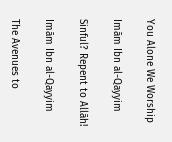You Alone We Worship

Imām Ibn al-Qayyim

Sinful? Repent to Allāh!

Imām Ibn al-Qayyim

The Avenues to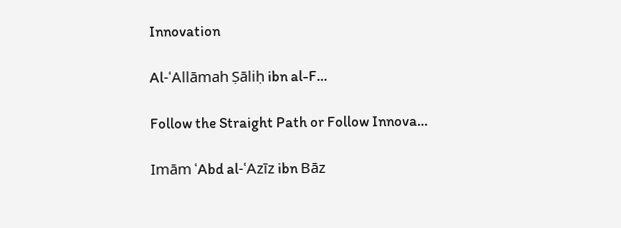Innovation

Al-ʿAllāmah Ṣāliḥ ibn al-F…

Follow the Straight Path or Follow Innova…

Imām ʿAbd al-ʿAzīz ibn Bāz